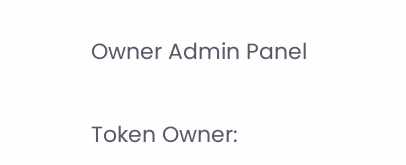Owner Admin Panel

Token Owner: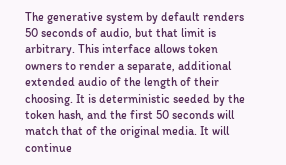The generative system by default renders 50 seconds of audio, but that limit is arbitrary. This interface allows token owners to render a separate, additional extended audio of the length of their choosing. It is deterministic seeded by the token hash, and the first 50 seconds will match that of the original media. It will continue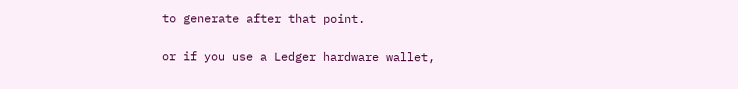to generate after that point.

or if you use a Ledger hardware wallet,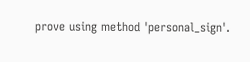prove using method 'personal_sign'.